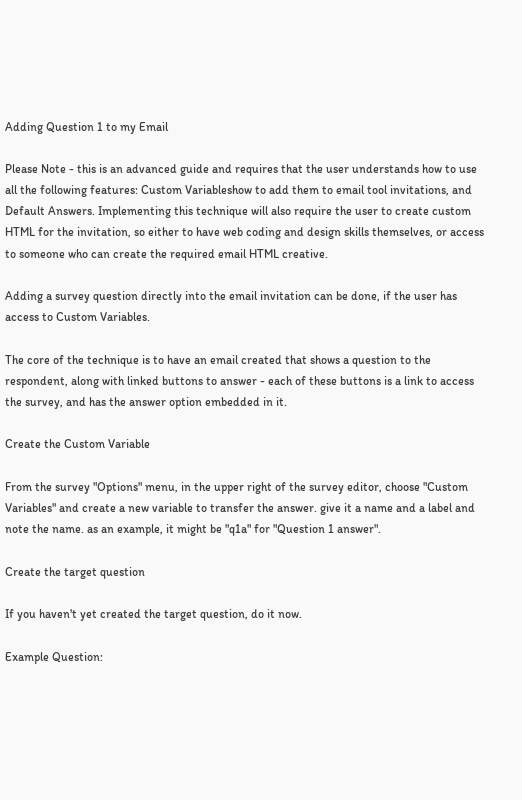Adding Question 1 to my Email

Please Note - this is an advanced guide and requires that the user understands how to use all the following features: Custom Variableshow to add them to email tool invitations, and Default Answers. Implementing this technique will also require the user to create custom HTML for the invitation, so either to have web coding and design skills themselves, or access to someone who can create the required email HTML creative.

Adding a survey question directly into the email invitation can be done, if the user has access to Custom Variables.

The core of the technique is to have an email created that shows a question to the respondent, along with linked buttons to answer - each of these buttons is a link to access the survey, and has the answer option embedded in it.

Create the Custom Variable

From the survey "Options" menu, in the upper right of the survey editor, choose "Custom Variables" and create a new variable to transfer the answer. give it a name and a label and note the name. as an example, it might be "q1a" for "Question 1 answer".

Create the target question

If you haven't yet created the target question, do it now.

Example Question: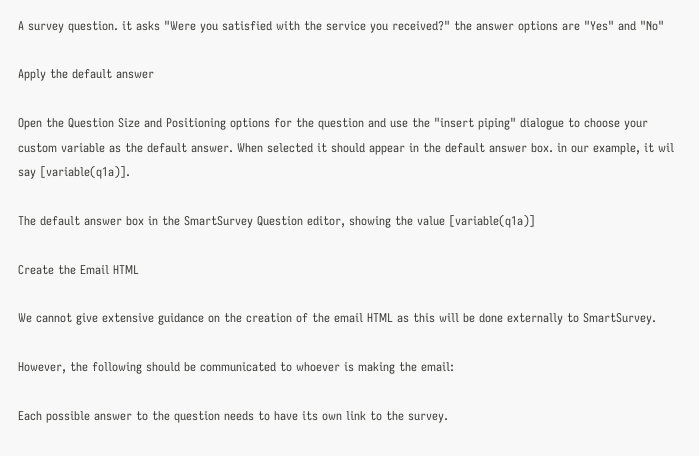A survey question. it asks "Were you satisfied with the service you received?" the answer options are "Yes" and "No"

Apply the default answer

Open the Question Size and Positioning options for the question and use the "insert piping" dialogue to choose your custom variable as the default answer. When selected it should appear in the default answer box. in our example, it wil say [variable(q1a)].

The default answer box in the SmartSurvey Question editor, showing the value [variable(q1a)]

Create the Email HTML

We cannot give extensive guidance on the creation of the email HTML as this will be done externally to SmartSurvey.

However, the following should be communicated to whoever is making the email:

Each possible answer to the question needs to have its own link to the survey.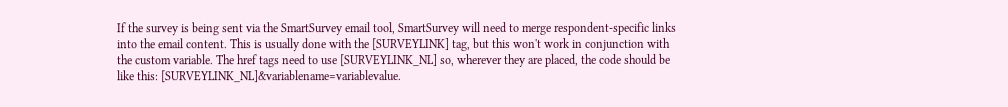If the survey is being sent via the SmartSurvey email tool, SmartSurvey will need to merge respondent-specific links into the email content. This is usually done with the [SURVEYLINK] tag, but this won't work in conjunction with the custom variable. The href tags need to use [SURVEYLINK_NL] so, wherever they are placed, the code should be  like this: [SURVEYLINK_NL]&variablename=variablevalue.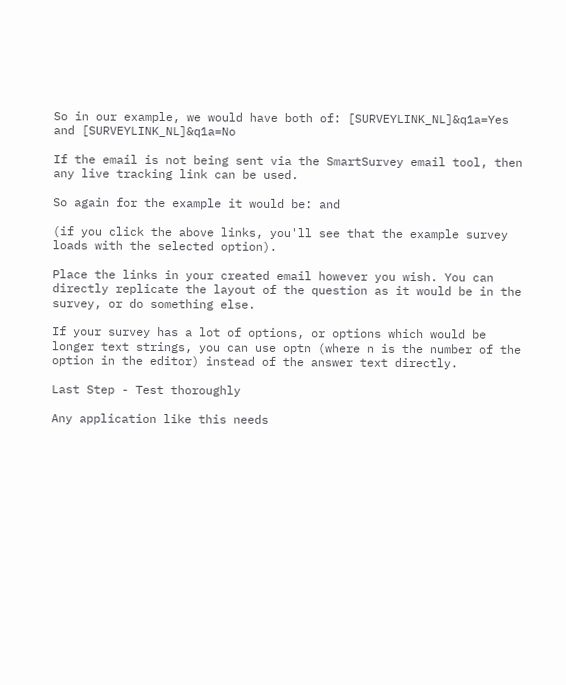So in our example, we would have both of: [SURVEYLINK_NL]&q1a=Yes and [SURVEYLINK_NL]&q1a=No

If the email is not being sent via the SmartSurvey email tool, then any live tracking link can be used.

So again for the example it would be: and

(if you click the above links, you'll see that the example survey loads with the selected option).

Place the links in your created email however you wish. You can directly replicate the layout of the question as it would be in the survey, or do something else.

If your survey has a lot of options, or options which would be longer text strings, you can use optn (where n is the number of the option in the editor) instead of the answer text directly.

Last Step - Test thoroughly

Any application like this needs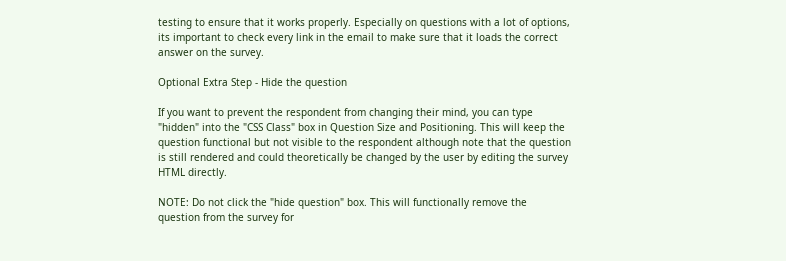testing to ensure that it works properly. Especially on questions with a lot of options, its important to check every link in the email to make sure that it loads the correct answer on the survey.

Optional Extra Step - Hide the question

If you want to prevent the respondent from changing their mind, you can type "hidden" into the "CSS Class" box in Question Size and Positioning. This will keep the question functional but not visible to the respondent although note that the question is still rendered and could theoretically be changed by the user by editing the survey HTML directly.

NOTE: Do not click the "hide question" box. This will functionally remove the question from the survey for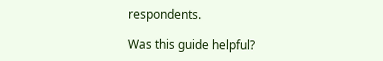respondents.

Was this guide helpful?